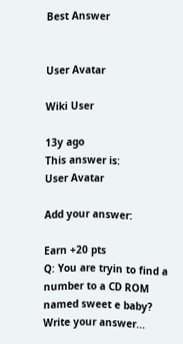Best Answer


User Avatar

Wiki User

13y ago
This answer is:
User Avatar

Add your answer:

Earn +20 pts
Q: You are tryin to find a number to a CD ROM named sweet e baby?
Write your answer...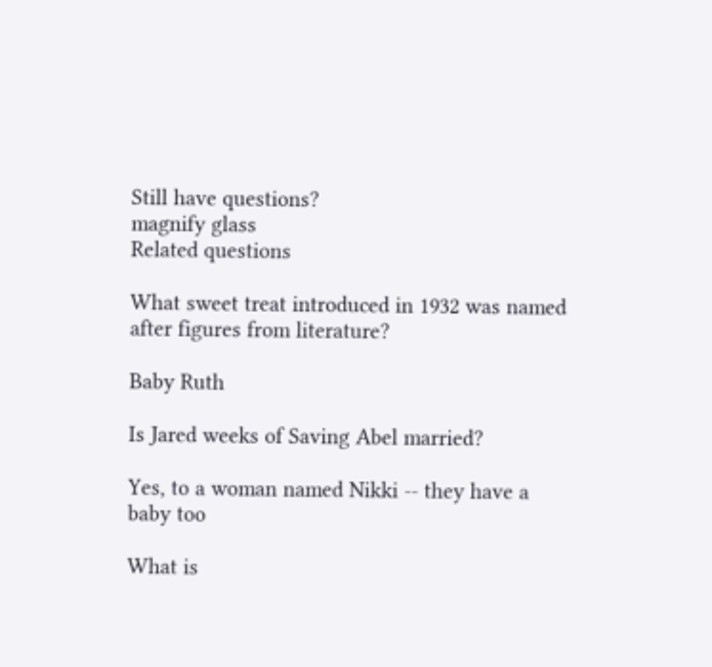Still have questions?
magnify glass
Related questions

What sweet treat introduced in 1932 was named after figures from literature?

Baby Ruth

Is Jared weeks of Saving Abel married?

Yes, to a woman named Nikki -- they have a baby too

What is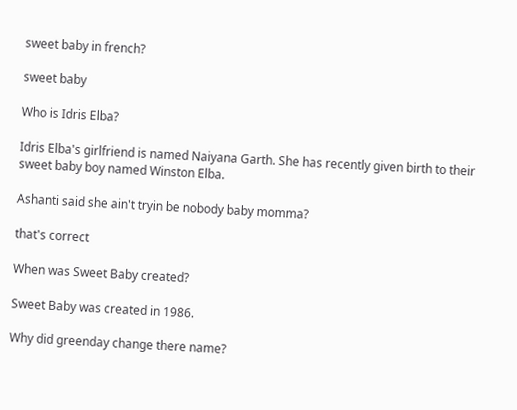sweet baby in french?

sweet baby

Who is Idris Elba?

Idris Elba's girlfriend is named Naiyana Garth. She has recently given birth to their sweet baby boy named Winston Elba.

Ashanti said she ain't tryin be nobody baby momma?

that's correct

When was Sweet Baby created?

Sweet Baby was created in 1986.

Why did greenday change there name?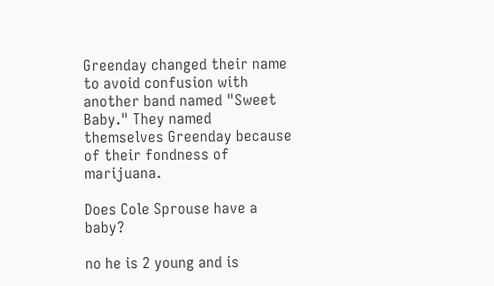Greenday changed their name to avoid confusion with another band named "Sweet Baby." They named themselves Greenday because of their fondness of marijuana.

Does Cole Sprouse have a baby?

no he is 2 young and is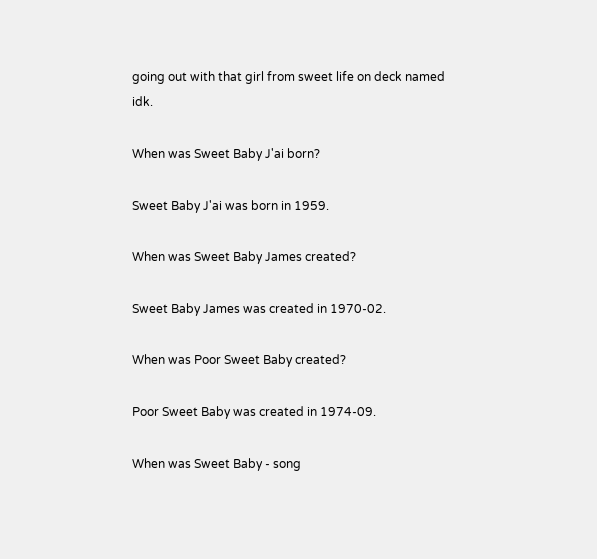going out with that girl from sweet life on deck named idk.

When was Sweet Baby J'ai born?

Sweet Baby J'ai was born in 1959.

When was Sweet Baby James created?

Sweet Baby James was created in 1970-02.

When was Poor Sweet Baby created?

Poor Sweet Baby was created in 1974-09.

When was Sweet Baby - song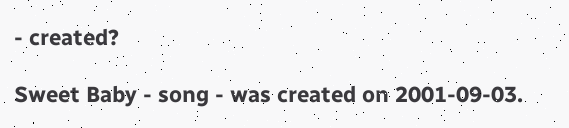- created?

Sweet Baby - song - was created on 2001-09-03.